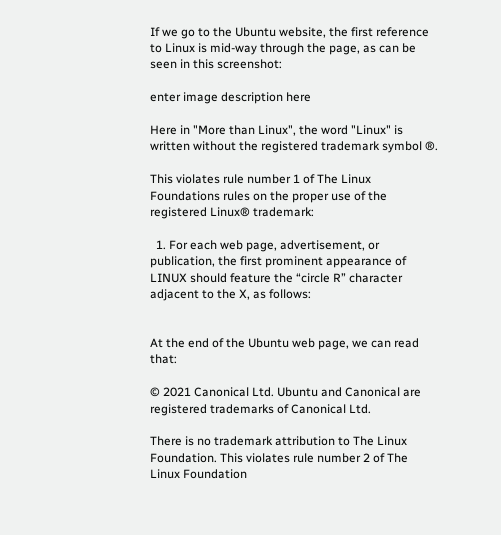If we go to the Ubuntu website, the first reference to Linux is mid-way through the page, as can be seen in this screenshot:

enter image description here

Here in "More than Linux", the word "Linux" is written without the registered trademark symbol ®.

This violates rule number 1 of The Linux Foundations rules on the proper use of the registered Linux® trademark:

  1. For each web page, advertisement, or publication, the first prominent appearance of LINUX should feature the “circle R” character adjacent to the X, as follows:


At the end of the Ubuntu web page, we can read that:

© 2021 Canonical Ltd. Ubuntu and Canonical are registered trademarks of Canonical Ltd.

There is no trademark attribution to The Linux Foundation. This violates rule number 2 of The Linux Foundation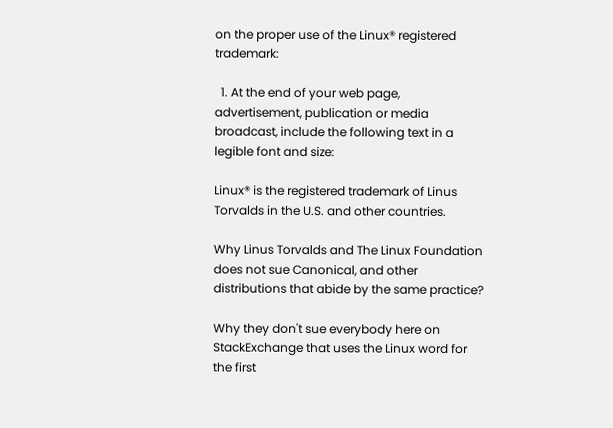on the proper use of the Linux® registered trademark:

  1. At the end of your web page, advertisement, publication or media broadcast, include the following text in a legible font and size:

Linux® is the registered trademark of Linus Torvalds in the U.S. and other countries.

Why Linus Torvalds and The Linux Foundation does not sue Canonical, and other distributions that abide by the same practice?

Why they don't sue everybody here on StackExchange that uses the Linux word for the first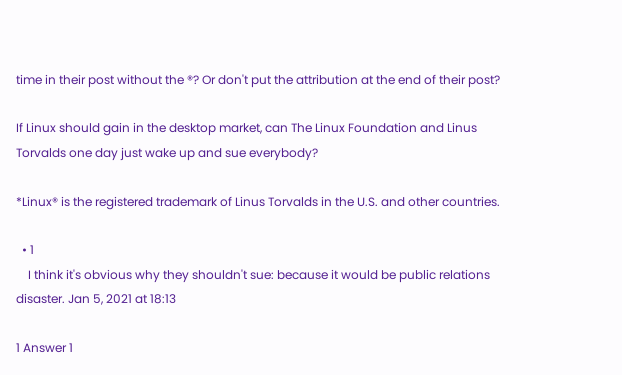time in their post without the ®? Or don't put the attribution at the end of their post?

If Linux should gain in the desktop market, can The Linux Foundation and Linus Torvalds one day just wake up and sue everybody?

*Linux® is the registered trademark of Linus Torvalds in the U.S. and other countries.

  • 1
    I think it's obvious why they shouldn't sue: because it would be public relations disaster. Jan 5, 2021 at 18:13

1 Answer 1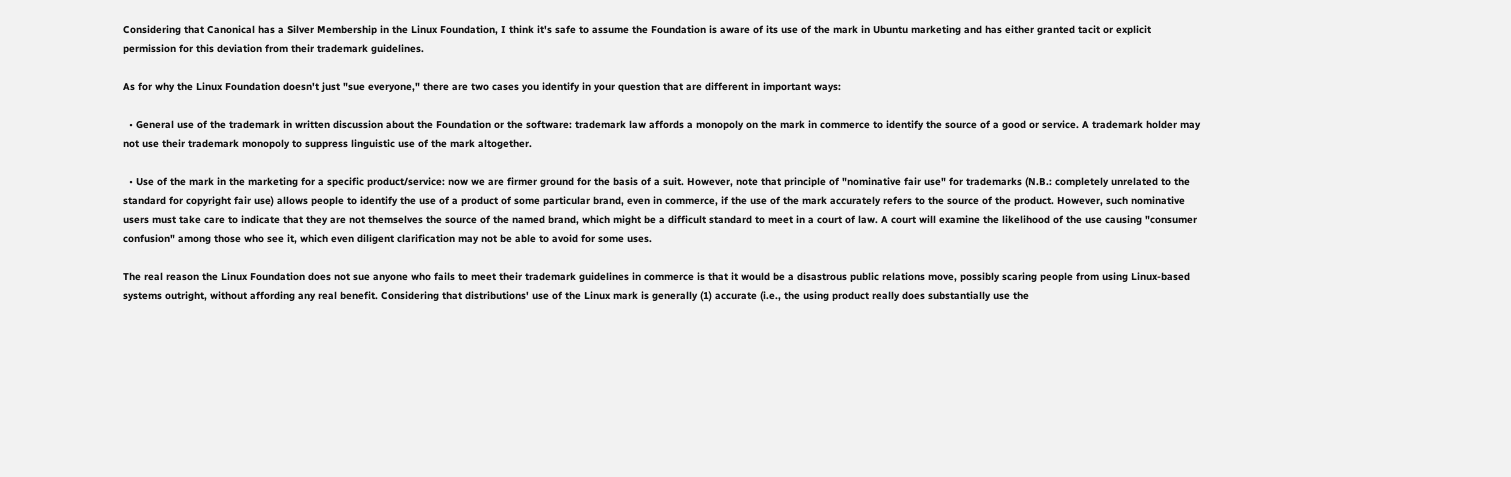Considering that Canonical has a Silver Membership in the Linux Foundation, I think it's safe to assume the Foundation is aware of its use of the mark in Ubuntu marketing and has either granted tacit or explicit permission for this deviation from their trademark guidelines.

As for why the Linux Foundation doesn't just "sue everyone," there are two cases you identify in your question that are different in important ways:

  • General use of the trademark in written discussion about the Foundation or the software: trademark law affords a monopoly on the mark in commerce to identify the source of a good or service. A trademark holder may not use their trademark monopoly to suppress linguistic use of the mark altogether.

  • Use of the mark in the marketing for a specific product/service: now we are firmer ground for the basis of a suit. However, note that principle of "nominative fair use" for trademarks (N.B.: completely unrelated to the standard for copyright fair use) allows people to identify the use of a product of some particular brand, even in commerce, if the use of the mark accurately refers to the source of the product. However, such nominative users must take care to indicate that they are not themselves the source of the named brand, which might be a difficult standard to meet in a court of law. A court will examine the likelihood of the use causing "consumer confusion" among those who see it, which even diligent clarification may not be able to avoid for some uses.

The real reason the Linux Foundation does not sue anyone who fails to meet their trademark guidelines in commerce is that it would be a disastrous public relations move, possibly scaring people from using Linux-based systems outright, without affording any real benefit. Considering that distributions' use of the Linux mark is generally (1) accurate (i.e., the using product really does substantially use the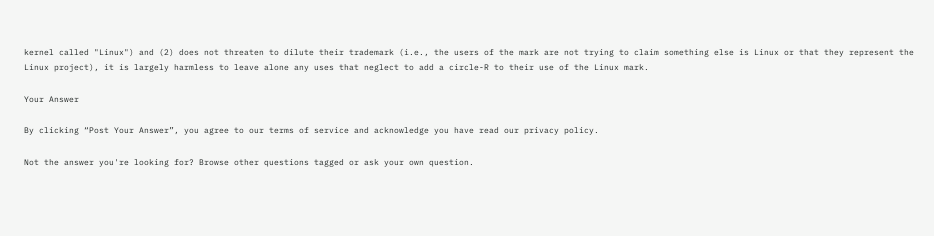kernel called "Linux") and (2) does not threaten to dilute their trademark (i.e., the users of the mark are not trying to claim something else is Linux or that they represent the Linux project), it is largely harmless to leave alone any uses that neglect to add a circle-R to their use of the Linux mark.

Your Answer

By clicking “Post Your Answer”, you agree to our terms of service and acknowledge you have read our privacy policy.

Not the answer you're looking for? Browse other questions tagged or ask your own question.